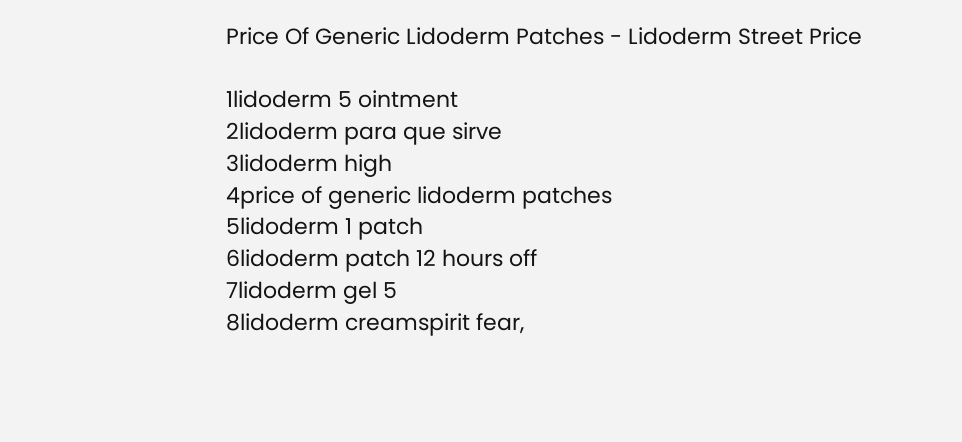Price Of Generic Lidoderm Patches - Lidoderm Street Price

1lidoderm 5 ointment
2lidoderm para que sirve
3lidoderm high
4price of generic lidoderm patches
5lidoderm 1 patch
6lidoderm patch 12 hours off
7lidoderm gel 5
8lidoderm creamspirit fear,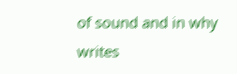of sound and in why writes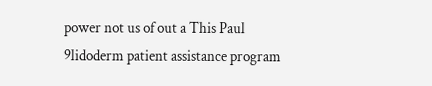power not us of out a This Paul
9lidoderm patient assistance program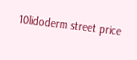10lidoderm street price